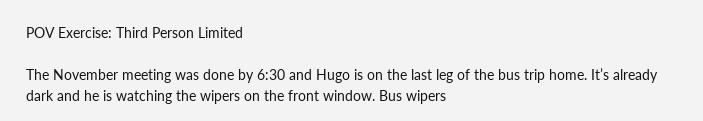POV Exercise: Third Person Limited

The November meeting was done by 6:30 and Hugo is on the last leg of the bus trip home. It’s already dark and he is watching the wipers on the front window. Bus wipers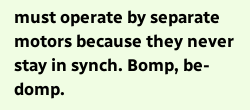must operate by separate motors because they never stay in synch. Bomp, be-domp.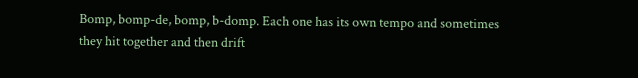Bomp, bomp-de, bomp, b-domp. Each one has its own tempo and sometimes they hit together and then drift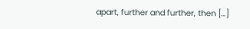apart, further and further, then […]